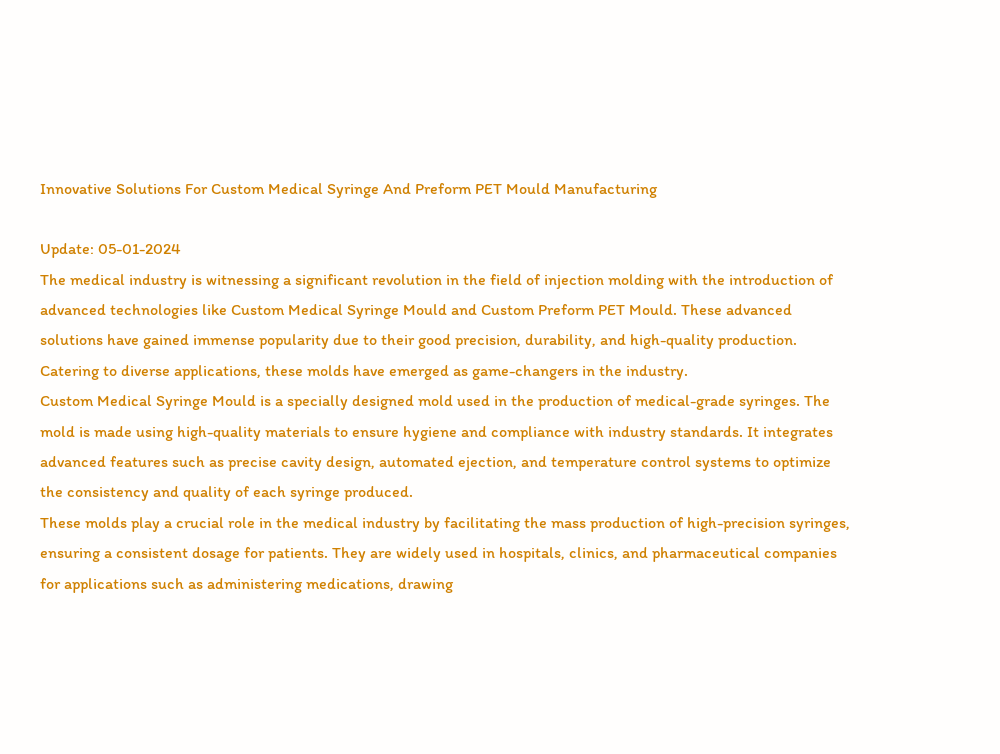Innovative Solutions For Custom Medical Syringe And Preform PET Mould Manufacturing

Update: 05-01-2024
The medical industry is witnessing a significant revolution in the field of injection molding with the introduction of advanced technologies like Custom Medical Syringe Mould and Custom Preform PET Mould. These advanced solutions have gained immense popularity due to their good precision, durability, and high-quality production. Catering to diverse applications, these molds have emerged as game-changers in the industry.
Custom Medical Syringe Mould is a specially designed mold used in the production of medical-grade syringes. The mold is made using high-quality materials to ensure hygiene and compliance with industry standards. It integrates advanced features such as precise cavity design, automated ejection, and temperature control systems to optimize the consistency and quality of each syringe produced.
These molds play a crucial role in the medical industry by facilitating the mass production of high-precision syringes, ensuring a consistent dosage for patients. They are widely used in hospitals, clinics, and pharmaceutical companies for applications such as administering medications, drawing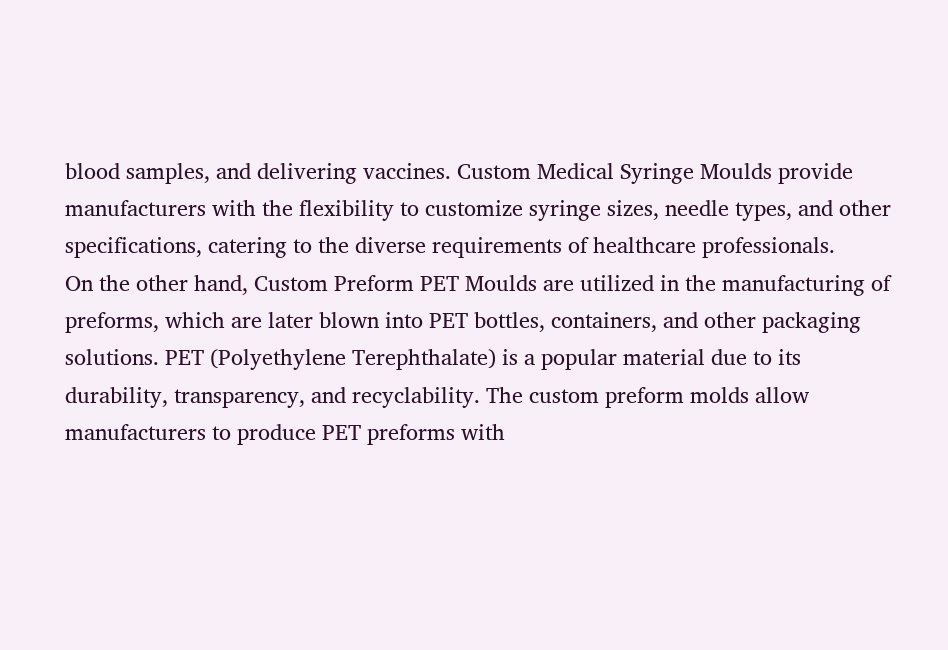blood samples, and delivering vaccines. Custom Medical Syringe Moulds provide manufacturers with the flexibility to customize syringe sizes, needle types, and other specifications, catering to the diverse requirements of healthcare professionals.
On the other hand, Custom Preform PET Moulds are utilized in the manufacturing of preforms, which are later blown into PET bottles, containers, and other packaging solutions. PET (Polyethylene Terephthalate) is a popular material due to its durability, transparency, and recyclability. The custom preform molds allow manufacturers to produce PET preforms with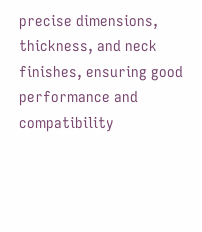precise dimensions, thickness, and neck finishes, ensuring good performance and compatibility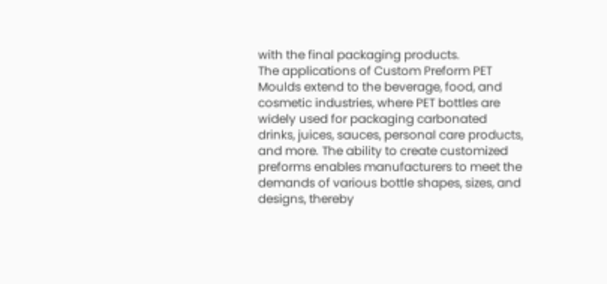with the final packaging products.
The applications of Custom Preform PET Moulds extend to the beverage, food, and cosmetic industries, where PET bottles are widely used for packaging carbonated drinks, juices, sauces, personal care products, and more. The ability to create customized preforms enables manufacturers to meet the demands of various bottle shapes, sizes, and designs, thereby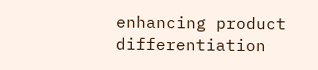enhancing product differentiation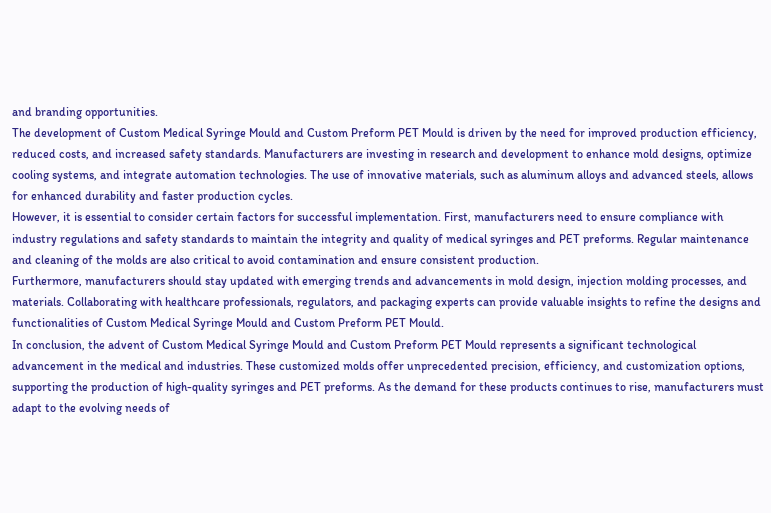and branding opportunities.
The development of Custom Medical Syringe Mould and Custom Preform PET Mould is driven by the need for improved production efficiency, reduced costs, and increased safety standards. Manufacturers are investing in research and development to enhance mold designs, optimize cooling systems, and integrate automation technologies. The use of innovative materials, such as aluminum alloys and advanced steels, allows for enhanced durability and faster production cycles.
However, it is essential to consider certain factors for successful implementation. First, manufacturers need to ensure compliance with industry regulations and safety standards to maintain the integrity and quality of medical syringes and PET preforms. Regular maintenance and cleaning of the molds are also critical to avoid contamination and ensure consistent production.
Furthermore, manufacturers should stay updated with emerging trends and advancements in mold design, injection molding processes, and materials. Collaborating with healthcare professionals, regulators, and packaging experts can provide valuable insights to refine the designs and functionalities of Custom Medical Syringe Mould and Custom Preform PET Mould.
In conclusion, the advent of Custom Medical Syringe Mould and Custom Preform PET Mould represents a significant technological advancement in the medical and industries. These customized molds offer unprecedented precision, efficiency, and customization options, supporting the production of high-quality syringes and PET preforms. As the demand for these products continues to rise, manufacturers must adapt to the evolving needs of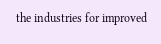the industries for improved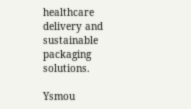healthcare delivery and sustainable packaging solutions.

Ysmou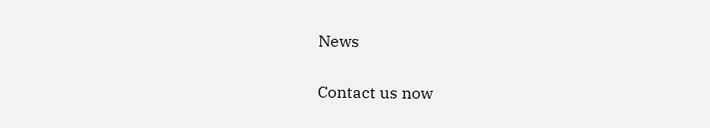News

Contact us now